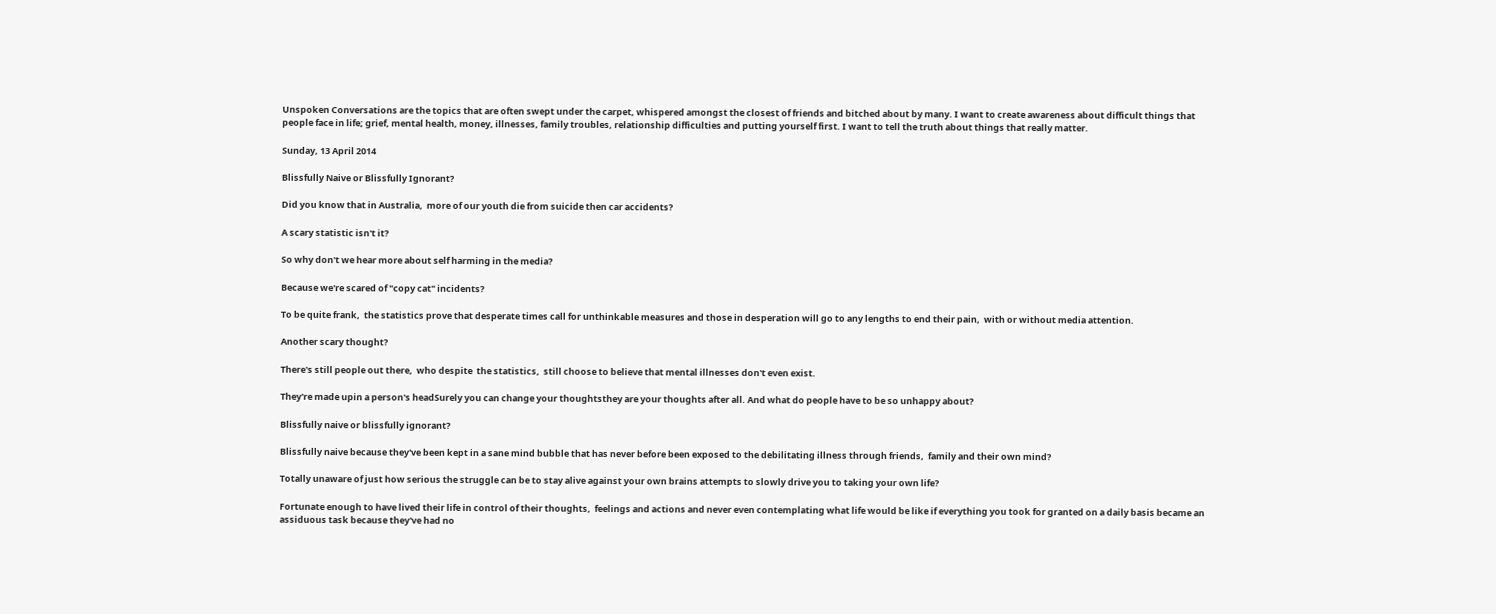Unspoken Conversations are the topics that are often swept under the carpet, whispered amongst the closest of friends and bitched about by many. I want to create awareness about difficult things that people face in life; grief, mental health, money, illnesses, family troubles, relationship difficulties and putting yourself first. I want to tell the truth about things that really matter.

Sunday, 13 April 2014

Blissfully Naive or Blissfully Ignorant?

Did you know that in Australia,  more of our youth die from suicide then car accidents?

A scary statistic isn't it?

So why don't we hear more about self harming in the media?

Because we're scared of "copy cat" incidents?

To be quite frank,  the statistics prove that desperate times call for unthinkable measures and those in desperation will go to any lengths to end their pain,  with or without media attention.

Another scary thought?

There's still people out there,  who despite  the statistics,  still choose to believe that mental illnesses don't even exist.

They're made upin a person's headSurely you can change your thoughtsthey are your thoughts after all. And what do people have to be so unhappy about?

Blissfully naive or blissfully ignorant?

Blissfully naive because they've been kept in a sane mind bubble that has never before been exposed to the debilitating illness through friends,  family and their own mind?

Totally unaware of just how serious the struggle can be to stay alive against your own brains attempts to slowly drive you to taking your own life?

Fortunate enough to have lived their life in control of their thoughts,  feelings and actions and never even contemplating what life would be like if everything you took for granted on a daily basis became an assiduous task because they've had no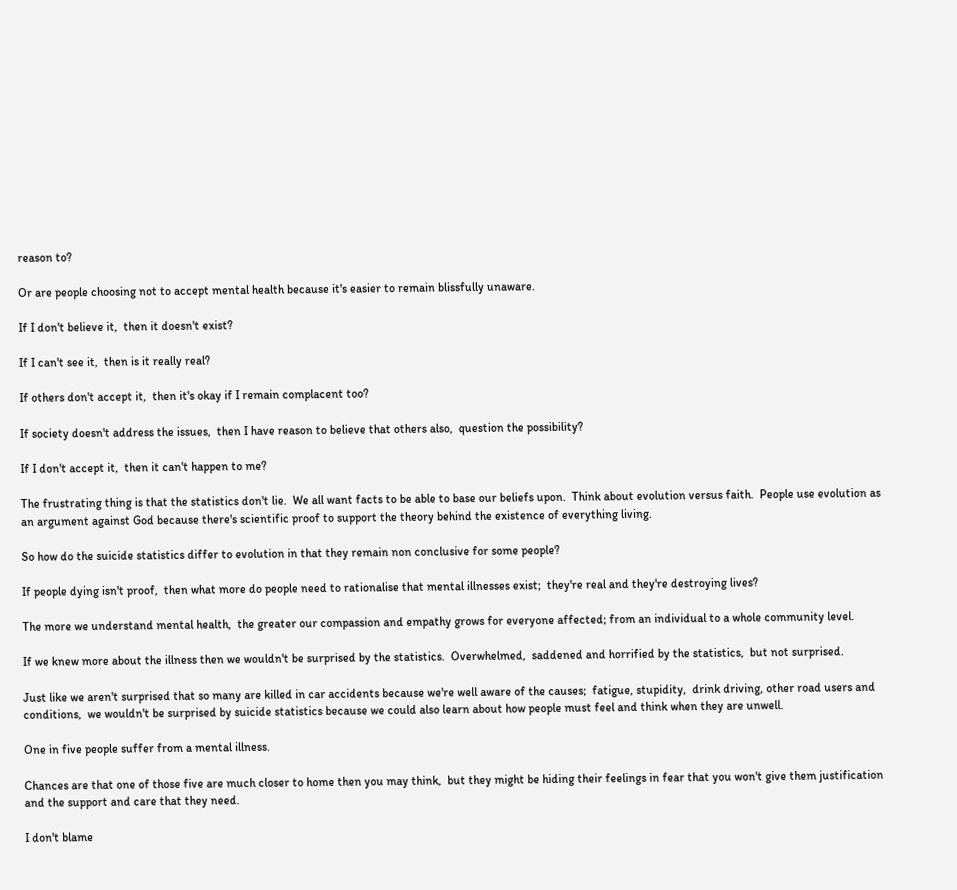reason to?

Or are people choosing not to accept mental health because it's easier to remain blissfully unaware.

If I don't believe it,  then it doesn't exist?

If I can't see it,  then is it really real?

If others don't accept it,  then it's okay if I remain complacent too?

If society doesn't address the issues,  then I have reason to believe that others also,  question the possibility?

If I don't accept it,  then it can't happen to me?

The frustrating thing is that the statistics don't lie.  We all want facts to be able to base our beliefs upon.  Think about evolution versus faith.  People use evolution as an argument against God because there's scientific proof to support the theory behind the existence of everything living.

So how do the suicide statistics differ to evolution in that they remain non conclusive for some people?

If people dying isn't proof,  then what more do people need to rationalise that mental illnesses exist;  they're real and they're destroying lives?

The more we understand mental health,  the greater our compassion and empathy grows for everyone affected; from an individual to a whole community level.

If we knew more about the illness then we wouldn't be surprised by the statistics.  Overwhelmed,  saddened and horrified by the statistics,  but not surprised.

Just like we aren't surprised that so many are killed in car accidents because we're well aware of the causes;  fatigue, stupidity,  drink driving, other road users and conditions,  we wouldn't be surprised by suicide statistics because we could also learn about how people must feel and think when they are unwell.

One in five people suffer from a mental illness.

Chances are that one of those five are much closer to home then you may think,  but they might be hiding their feelings in fear that you won't give them justification and the support and care that they need.

I don't blame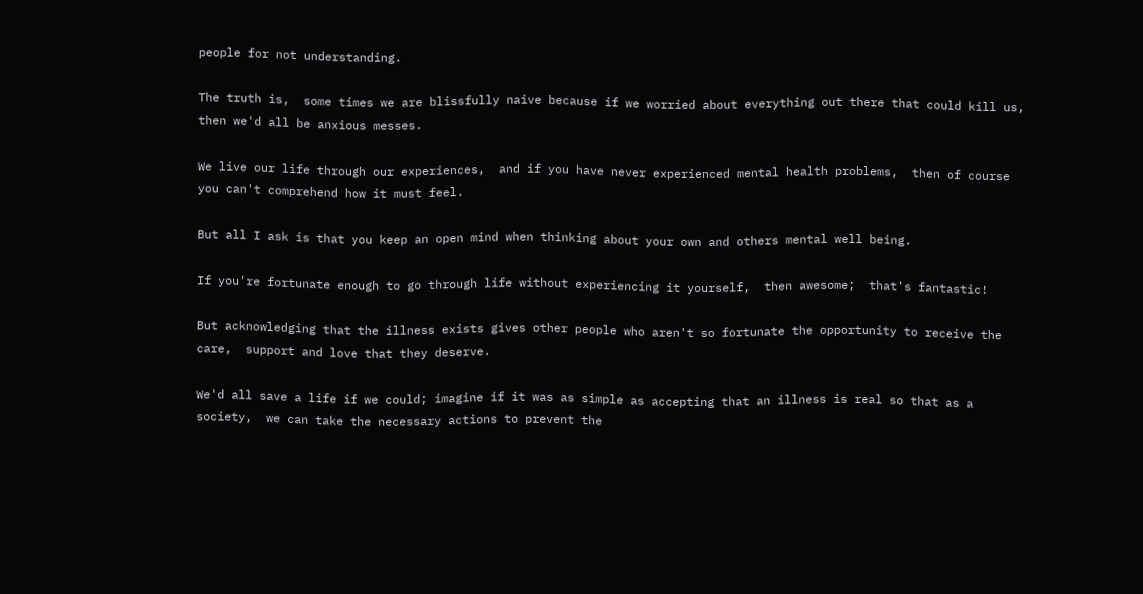people for not understanding.

The truth is,  some times we are blissfully naive because if we worried about everything out there that could kill us,  then we'd all be anxious messes.

We live our life through our experiences,  and if you have never experienced mental health problems,  then of course you can't comprehend how it must feel.

But all I ask is that you keep an open mind when thinking about your own and others mental well being.

If you're fortunate enough to go through life without experiencing it yourself,  then awesome;  that's fantastic!

But acknowledging that the illness exists gives other people who aren't so fortunate the opportunity to receive the care,  support and love that they deserve.

We'd all save a life if we could; imagine if it was as simple as accepting that an illness is real so that as a society,  we can take the necessary actions to prevent the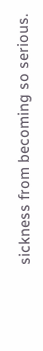sickness from becoming so serious.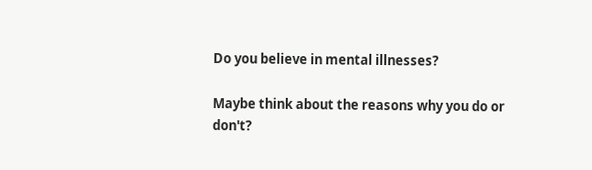Do you believe in mental illnesses?

Maybe think about the reasons why you do or don't?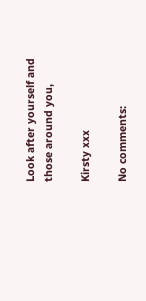Look after yourself and those around you,

Kirsty xxx

No comments: